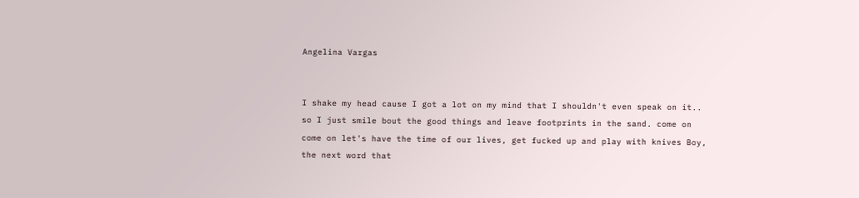Angelina Vargas


I shake my head cause I got a lot on my mind that I shouldn't even speak on it.. so I just smile bout the good things and leave footprints in the sand. come on come on let's have the time of our lives, get fucked up and play with knives Boy, the next word that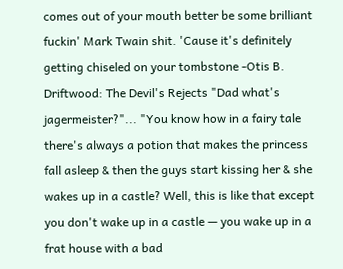comes out of your mouth better be some brilliant fuckin' Mark Twain shit. 'Cause it's definitely getting chiseled on your tombstone -Otis B. Driftwood: The Devil's Rejects "Dad what's jagermeister?"... "You know how in a fairy tale there's always a potion that makes the princess fall asleep & then the guys start kissing her & she wakes up in a castle? Well, this is like that except you don't wake up in a castle — you wake up in a frat house with a bad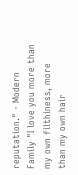reputation." - Modern Family "I love you more than my own filthiness, more than my own hair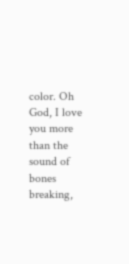color. Oh God, I love you more than the sound of bones breaking,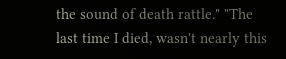the sound of death rattle." "The last time I died, wasn't nearly this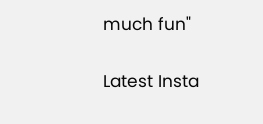much fun"

Latest Insta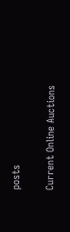posts

Current Online Auctions